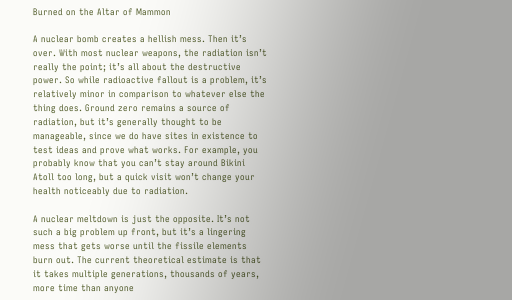Burned on the Altar of Mammon

A nuclear bomb creates a hellish mess. Then it’s over. With most nuclear weapons, the radiation isn’t really the point; it’s all about the destructive power. So while radioactive fallout is a problem, it’s relatively minor in comparison to whatever else the thing does. Ground zero remains a source of radiation, but it’s generally thought to be manageable, since we do have sites in existence to test ideas and prove what works. For example, you probably know that you can’t stay around Bikini Atoll too long, but a quick visit won’t change your health noticeably due to radiation.

A nuclear meltdown is just the opposite. It’s not such a big problem up front, but it’s a lingering mess that gets worse until the fissile elements burn out. The current theoretical estimate is that it takes multiple generations, thousands of years, more time than anyone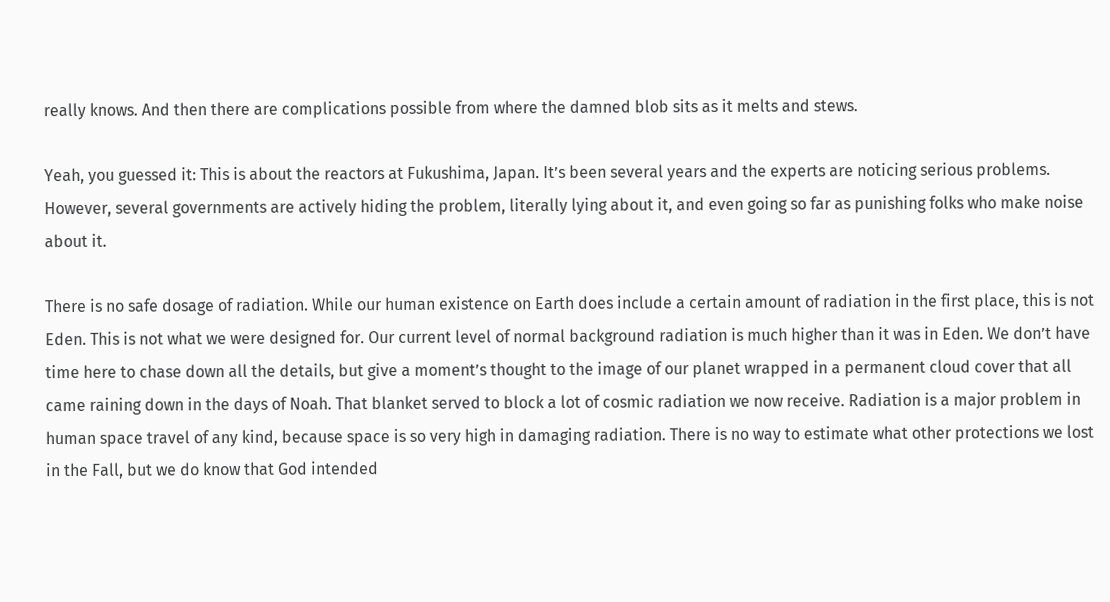really knows. And then there are complications possible from where the damned blob sits as it melts and stews.

Yeah, you guessed it: This is about the reactors at Fukushima, Japan. It’s been several years and the experts are noticing serious problems. However, several governments are actively hiding the problem, literally lying about it, and even going so far as punishing folks who make noise about it.

There is no safe dosage of radiation. While our human existence on Earth does include a certain amount of radiation in the first place, this is not Eden. This is not what we were designed for. Our current level of normal background radiation is much higher than it was in Eden. We don’t have time here to chase down all the details, but give a moment’s thought to the image of our planet wrapped in a permanent cloud cover that all came raining down in the days of Noah. That blanket served to block a lot of cosmic radiation we now receive. Radiation is a major problem in human space travel of any kind, because space is so very high in damaging radiation. There is no way to estimate what other protections we lost in the Fall, but we do know that God intended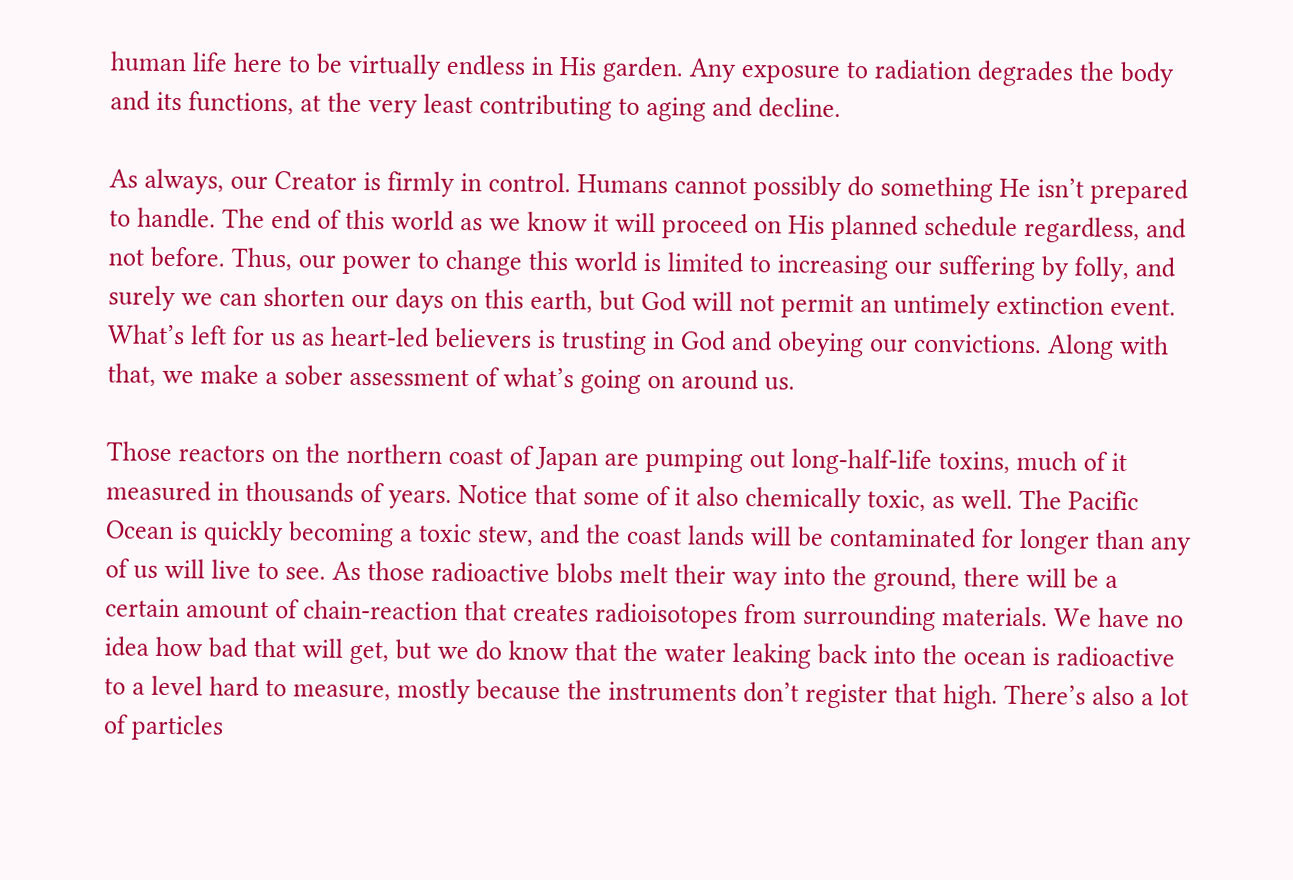human life here to be virtually endless in His garden. Any exposure to radiation degrades the body and its functions, at the very least contributing to aging and decline.

As always, our Creator is firmly in control. Humans cannot possibly do something He isn’t prepared to handle. The end of this world as we know it will proceed on His planned schedule regardless, and not before. Thus, our power to change this world is limited to increasing our suffering by folly, and surely we can shorten our days on this earth, but God will not permit an untimely extinction event. What’s left for us as heart-led believers is trusting in God and obeying our convictions. Along with that, we make a sober assessment of what’s going on around us.

Those reactors on the northern coast of Japan are pumping out long-half-life toxins, much of it measured in thousands of years. Notice that some of it also chemically toxic, as well. The Pacific Ocean is quickly becoming a toxic stew, and the coast lands will be contaminated for longer than any of us will live to see. As those radioactive blobs melt their way into the ground, there will be a certain amount of chain-reaction that creates radioisotopes from surrounding materials. We have no idea how bad that will get, but we do know that the water leaking back into the ocean is radioactive to a level hard to measure, mostly because the instruments don’t register that high. There’s also a lot of particles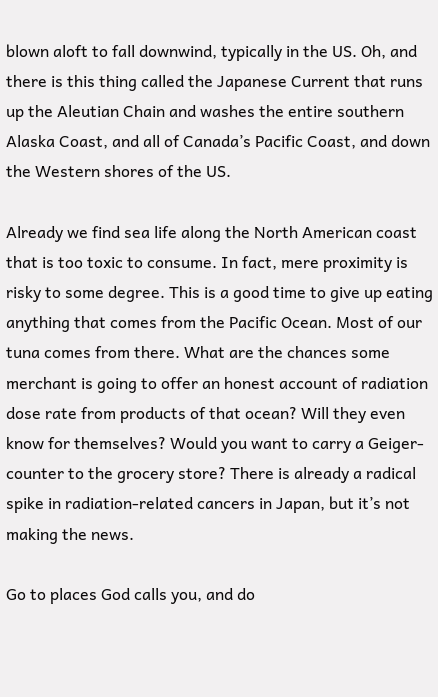blown aloft to fall downwind, typically in the US. Oh, and there is this thing called the Japanese Current that runs up the Aleutian Chain and washes the entire southern Alaska Coast, and all of Canada’s Pacific Coast, and down the Western shores of the US.

Already we find sea life along the North American coast that is too toxic to consume. In fact, mere proximity is risky to some degree. This is a good time to give up eating anything that comes from the Pacific Ocean. Most of our tuna comes from there. What are the chances some merchant is going to offer an honest account of radiation dose rate from products of that ocean? Will they even know for themselves? Would you want to carry a Geiger-counter to the grocery store? There is already a radical spike in radiation-related cancers in Japan, but it’s not making the news.

Go to places God calls you, and do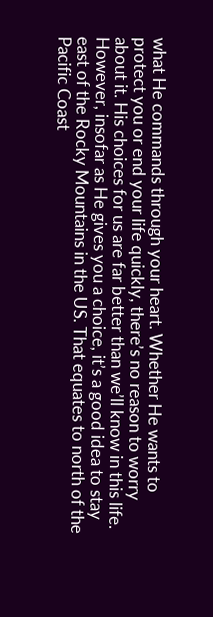what He commands through your heart. Whether He wants to protect you or end your life quickly, there’s no reason to worry about it. His choices for us are far better than we’ll know in this life. However, insofar as He gives you a choice, it’s a good idea to stay east of the Rocky Mountains in the US. That equates to north of the Pacific Coast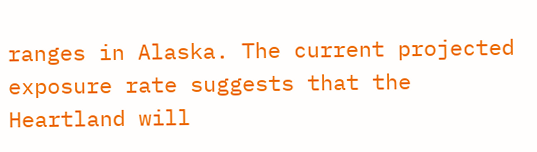ranges in Alaska. The current projected exposure rate suggests that the Heartland will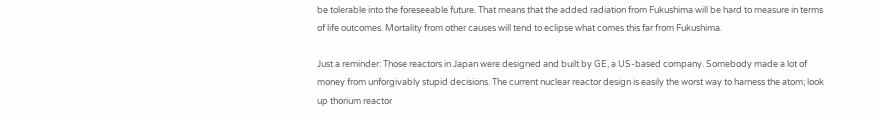be tolerable into the foreseeable future. That means that the added radiation from Fukushima will be hard to measure in terms of life outcomes. Mortality from other causes will tend to eclipse what comes this far from Fukushima.

Just a reminder: Those reactors in Japan were designed and built by GE, a US-based company. Somebody made a lot of money from unforgivably stupid decisions. The current nuclear reactor design is easily the worst way to harness the atom; look up thorium reactor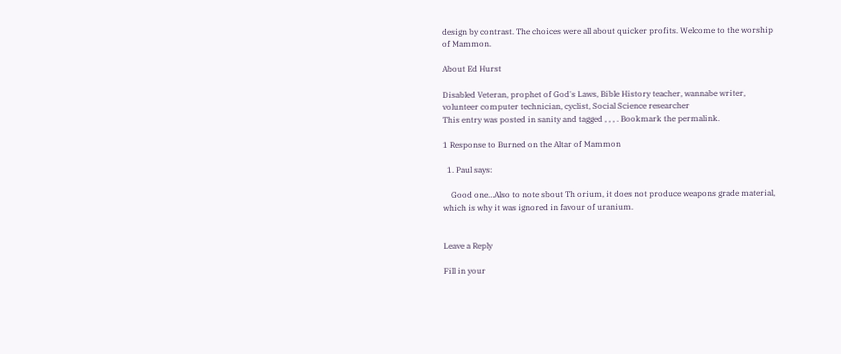design by contrast. The choices were all about quicker profits. Welcome to the worship of Mammon.

About Ed Hurst

Disabled Veteran, prophet of God's Laws, Bible History teacher, wannabe writer, volunteer computer technician, cyclist, Social Science researcher
This entry was posted in sanity and tagged , , , . Bookmark the permalink.

1 Response to Burned on the Altar of Mammon

  1. Paul says:

    Good one…Also to note sbout Th orium, it does not produce weapons grade material, which is why it was ignored in favour of uranium.


Leave a Reply

Fill in your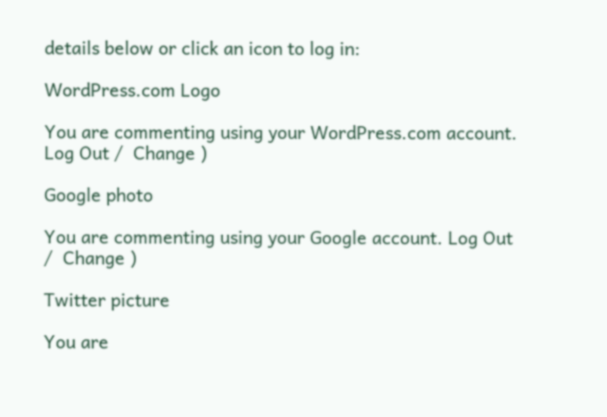details below or click an icon to log in:

WordPress.com Logo

You are commenting using your WordPress.com account. Log Out /  Change )

Google photo

You are commenting using your Google account. Log Out /  Change )

Twitter picture

You are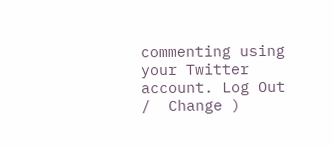commenting using your Twitter account. Log Out /  Change )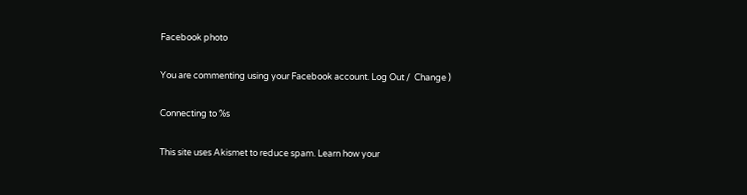Facebook photo

You are commenting using your Facebook account. Log Out /  Change )

Connecting to %s

This site uses Akismet to reduce spam. Learn how your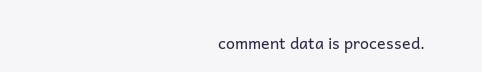comment data is processed.